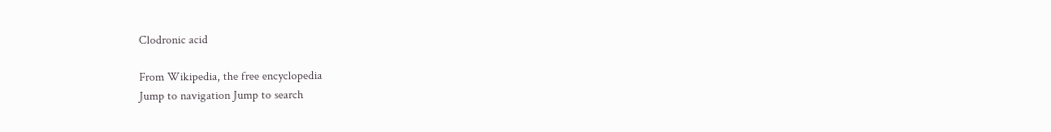Clodronic acid

From Wikipedia, the free encyclopedia
Jump to navigation Jump to search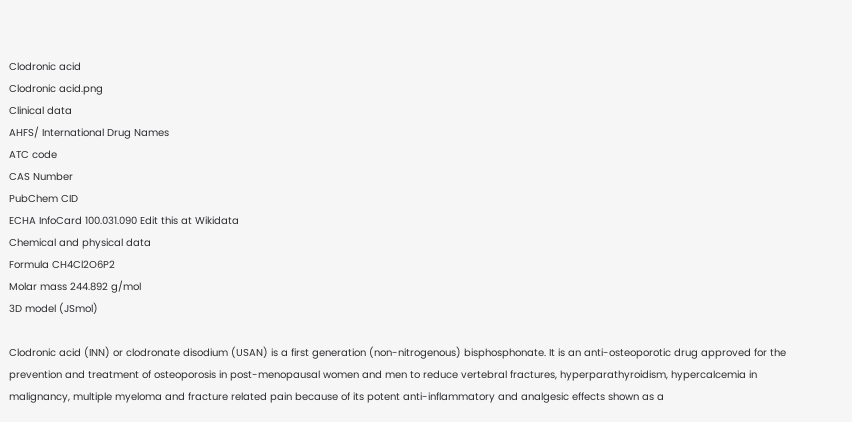Clodronic acid
Clodronic acid.png
Clinical data
AHFS/ International Drug Names
ATC code
CAS Number
PubChem CID
ECHA InfoCard 100.031.090 Edit this at Wikidata
Chemical and physical data
Formula CH4Cl2O6P2
Molar mass 244.892 g/mol
3D model (JSmol)

Clodronic acid (INN) or clodronate disodium (USAN) is a first generation (non-nitrogenous) bisphosphonate. It is an anti-osteoporotic drug approved for the prevention and treatment of osteoporosis in post-menopausal women and men to reduce vertebral fractures, hyperparathyroidism, hypercalcemia in malignancy, multiple myeloma and fracture related pain because of its potent anti-inflammatory and analgesic effects shown as a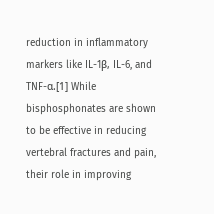reduction in inflammatory markers like IL-1β, IL-6, and TNF-α.[1] While bisphosphonates are shown to be effective in reducing vertebral fractures and pain, their role in improving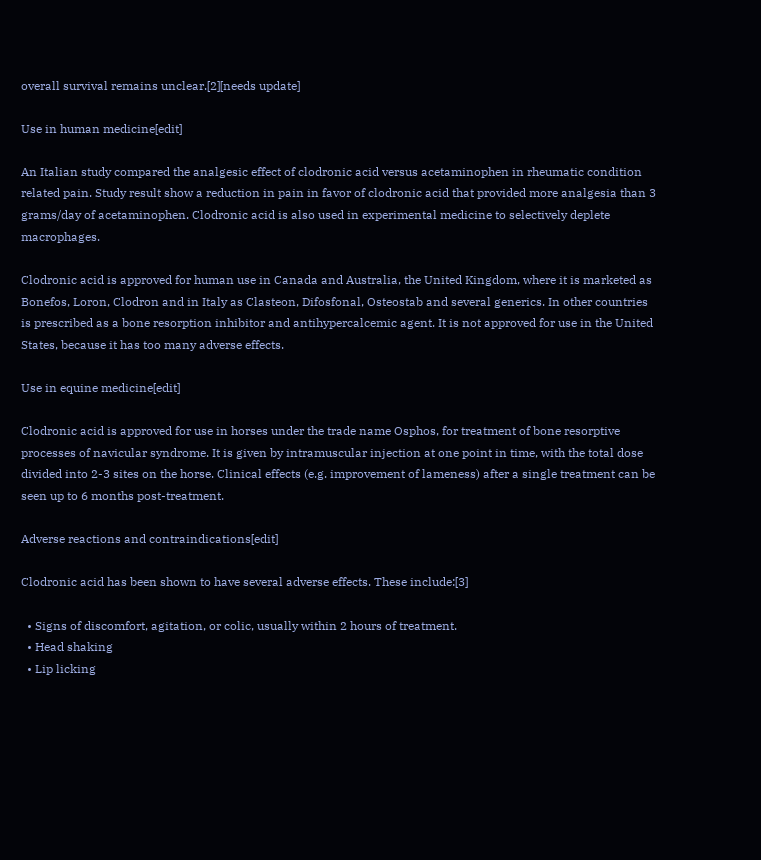overall survival remains unclear.[2][needs update]

Use in human medicine[edit]

An Italian study compared the analgesic effect of clodronic acid versus acetaminophen in rheumatic condition related pain. Study result show a reduction in pain in favor of clodronic acid that provided more analgesia than 3 grams/day of acetaminophen. Clodronic acid is also used in experimental medicine to selectively deplete macrophages.

Clodronic acid is approved for human use in Canada and Australia, the United Kingdom, where it is marketed as Bonefos, Loron, Clodron and in Italy as Clasteon, Difosfonal, Osteostab and several generics. In other countries is prescribed as a bone resorption inhibitor and antihypercalcemic agent. It is not approved for use in the United States, because it has too many adverse effects.

Use in equine medicine[edit]

Clodronic acid is approved for use in horses under the trade name Osphos, for treatment of bone resorptive processes of navicular syndrome. It is given by intramuscular injection at one point in time, with the total dose divided into 2-3 sites on the horse. Clinical effects (e.g. improvement of lameness) after a single treatment can be seen up to 6 months post-treatment.

Adverse reactions and contraindications[edit]

Clodronic acid has been shown to have several adverse effects. These include:[3]

  • Signs of discomfort, agitation, or colic, usually within 2 hours of treatment.
  • Head shaking
  • Lip licking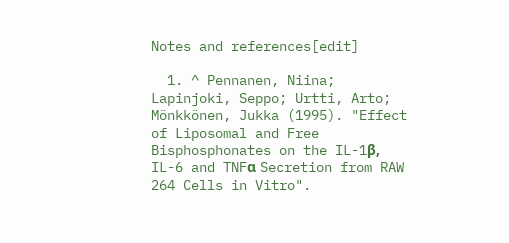Notes and references[edit]

  1. ^ Pennanen, Niina; Lapinjoki, Seppo; Urtti, Arto; Mönkkönen, Jukka (1995). "Effect of Liposomal and Free Bisphosphonates on the IL-1β, IL-6 and TNFα Secretion from RAW 264 Cells in Vitro".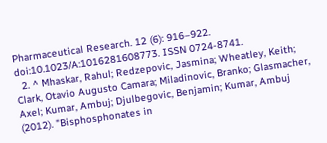Pharmaceutical Research. 12 (6): 916–922. doi:10.1023/A:1016281608773. ISSN 0724-8741.
  2. ^ Mhaskar, Rahul; Redzepovic, Jasmina; Wheatley, Keith; Clark, Otavio Augusto Camara; Miladinovic, Branko; Glasmacher, Axel; Kumar, Ambuj; Djulbegovic, Benjamin; Kumar, Ambuj (2012). "Bisphosphonates in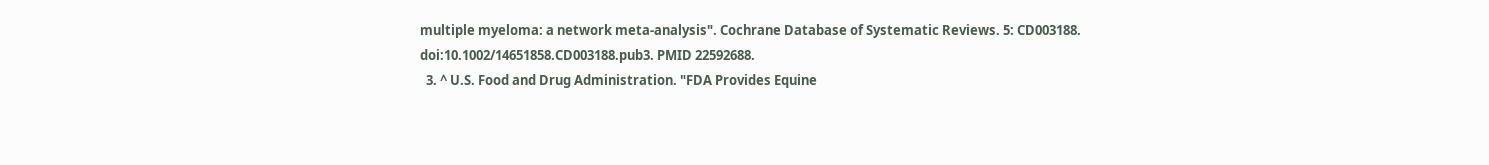multiple myeloma: a network meta-analysis". Cochrane Database of Systematic Reviews. 5: CD003188. doi:10.1002/14651858.CD003188.pub3. PMID 22592688.
  3. ^ U.S. Food and Drug Administration. "FDA Provides Equine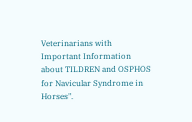Veterinarians with Important Information about TILDREN and OSPHOS for Navicular Syndrome in Horses".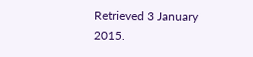Retrieved 3 January 2015.